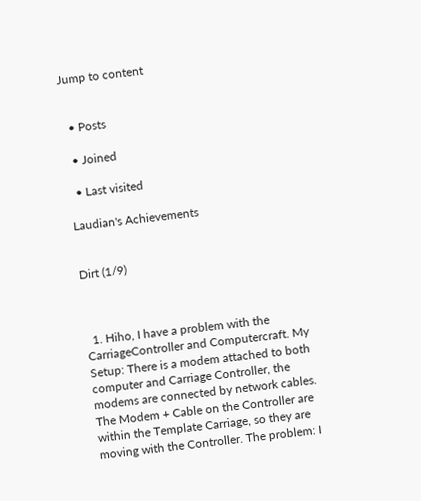Jump to content


  • Posts

  • Joined

  • Last visited

Laudian's Achievements


Dirt (1/9)



  1. Hiho, I have a problem with the CarriageController and Computercraft. My Setup: There is a modem attached to both computer and Carriage Controller, the modems are connected by network cables. The Modem + Cable on the Controller are within the Template Carriage, so they are moving with the Controller. The problem: I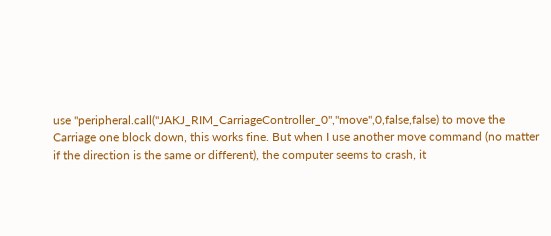use "peripheral.call("JAKJ_RIM_CarriageController_0","move",0,false,false) to move the Carriage one block down, this works fine. But when I use another move command (no matter if the direction is the same or different), the computer seems to crash, it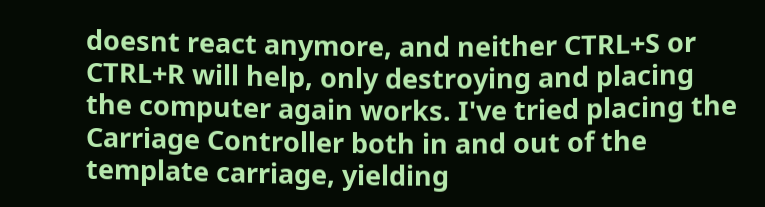doesnt react anymore, and neither CTRL+S or CTRL+R will help, only destroying and placing the computer again works. I've tried placing the Carriage Controller both in and out of the template carriage, yielding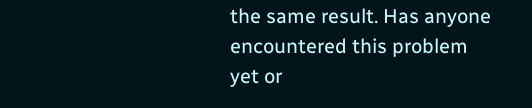the same result. Has anyone encountered this problem yet or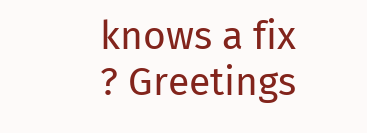knows a fix ? Greetings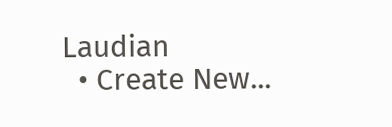Laudian
  • Create New...